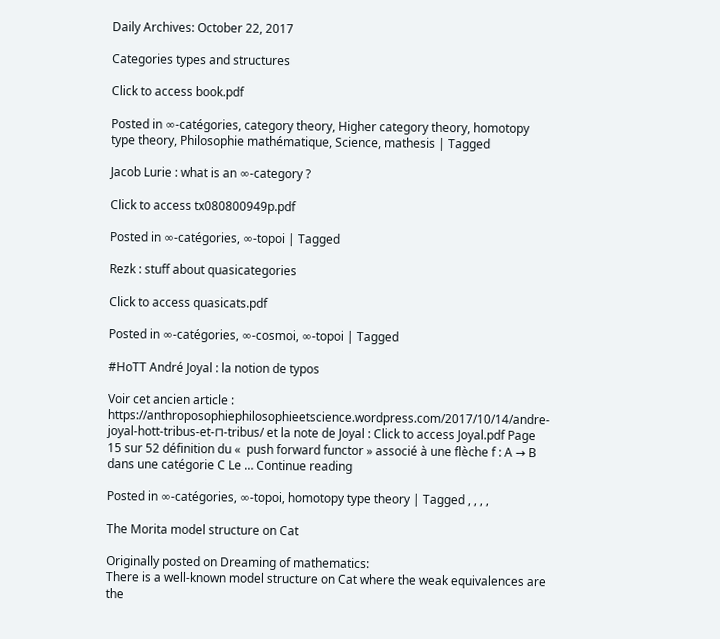Daily Archives: October 22, 2017

Categories types and structures

Click to access book.pdf

Posted in ∞-catégories, category theory, Higher category theory, homotopy type theory, Philosophie mathématique, Science, mathesis | Tagged

Jacob Lurie : what is an ∞-category ?

Click to access tx080800949p.pdf

Posted in ∞-catégories, ∞-topoi | Tagged

Rezk : stuff about quasicategories

Click to access quasicats.pdf

Posted in ∞-catégories, ∞-cosmoi, ∞-topoi | Tagged

#HoTT André Joyal : la notion de typos

Voir cet ancien article : https://anthroposophiephilosophieetscience.wordpress.com/2017/10/14/andre-joyal-hott-tribus-et-⊓-tribus/ et la note de Joyal : Click to access Joyal.pdf Page 15 sur 52 définition du «  push forward functor » associé à une flèche f : A → B dans une catégorie C Le … Continue reading

Posted in ∞-catégories, ∞-topoi, homotopy type theory | Tagged , , , ,

The Morita model structure on Cat

Originally posted on Dreaming of mathematics:
There is a well-known model structure on Cat where the weak equivalences are the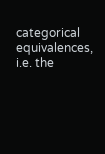categorical equivalences, i.e. the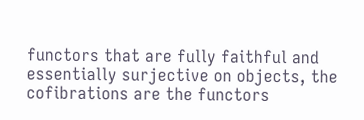functors that are fully faithful and essentially surjective on objects, the cofibrations are the functors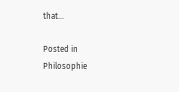that…

Posted in Philosophie